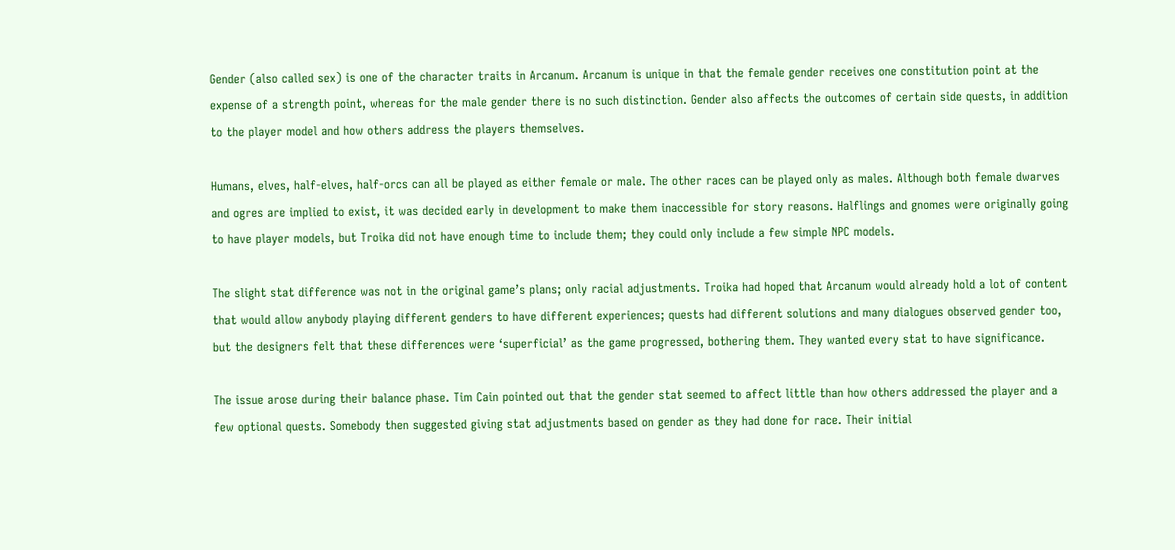Gender (also called sex) is one of the character traits in Arcanum. Arcanum is unique in that the female gender receives one constitution point at the expense of a strength point, whereas for the male gender there is no such distinction. Gender also affects the outcomes of certain side quests, in addition to the player model and how others address the players themselves.

Humans, elves, half-elves, half-orcs can all be played as either female or male. The other races can be played only as males. Although both female dwarves and ogres are implied to exist, it was decided early in development to make them inaccessible for story reasons. Halflings and gnomes were originally going to have player models, but Troika did not have enough time to include them; they could only include a few simple NPC models.

The slight stat difference was not in the original game’s plans; only racial adjustments. Troika had hoped that Arcanum would already hold a lot of content that would allow anybody playing different genders to have different experiences; quests had different solutions and many dialogues observed gender too, but the designers felt that these differences were ‘superficial’ as the game progressed, bothering them. They wanted every stat to have significance.

The issue arose during their balance phase. Tim Cain pointed out that the gender stat seemed to affect little than how others addressed the player and a few optional quests. Somebody then suggested giving stat adjustments based on gender as they had done for race. Their initial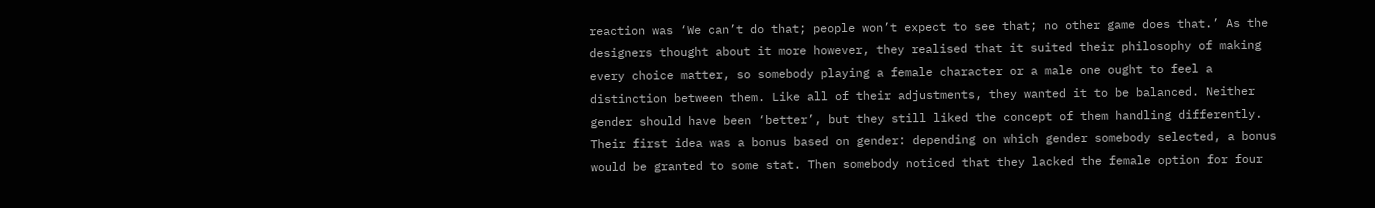reaction was ‘We can’t do that; people won’t expect to see that; no other game does that.’ As the designers thought about it more however, they realised that it suited their philosophy of making every choice matter, so somebody playing a female character or a male one ought to feel a distinction between them. Like all of their adjustments, they wanted it to be balanced. Neither gender should have been ‘better’, but they still liked the concept of them handling differently. Their first idea was a bonus based on gender: depending on which gender somebody selected, a bonus would be granted to some stat. Then somebody noticed that they lacked the female option for four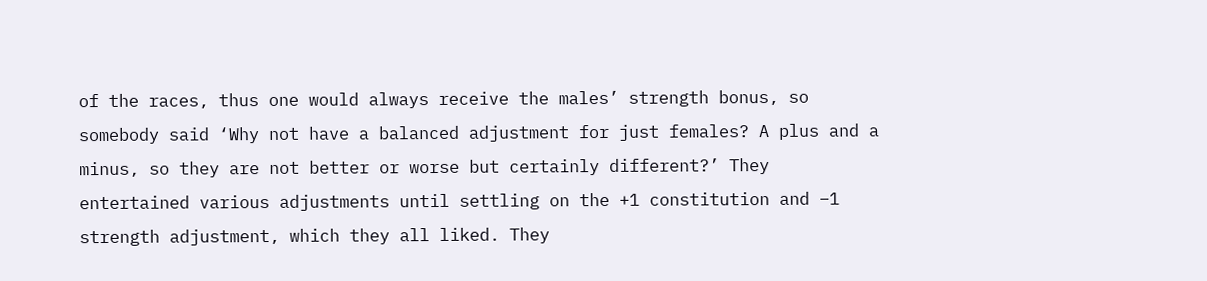of the races, thus one would always receive the males’ strength bonus, so somebody said ‘Why not have a balanced adjustment for just females? A plus and a minus, so they are not better or worse but certainly different?’ They entertained various adjustments until settling on the +1 constitution and −1 strength adjustment, which they all liked. They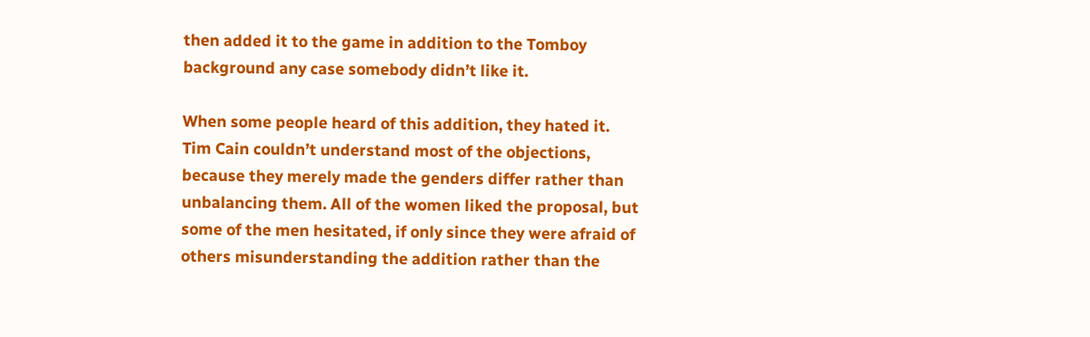then added it to the game in addition to the Tomboy background any case somebody didn’t like it.

When some people heard of this addition, they hated it. Tim Cain couldn’t understand most of the objections, because they merely made the genders differ rather than unbalancing them. All of the women liked the proposal, but some of the men hesitated, if only since they were afraid of others misunderstanding the addition rather than the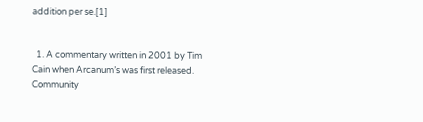addition per se.[1]


  1. A commentary written in 2001 by Tim Cain when Arcanum’s was first released.
Community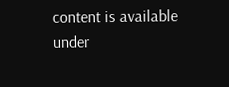content is available under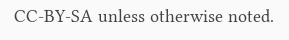CC-BY-SA unless otherwise noted.